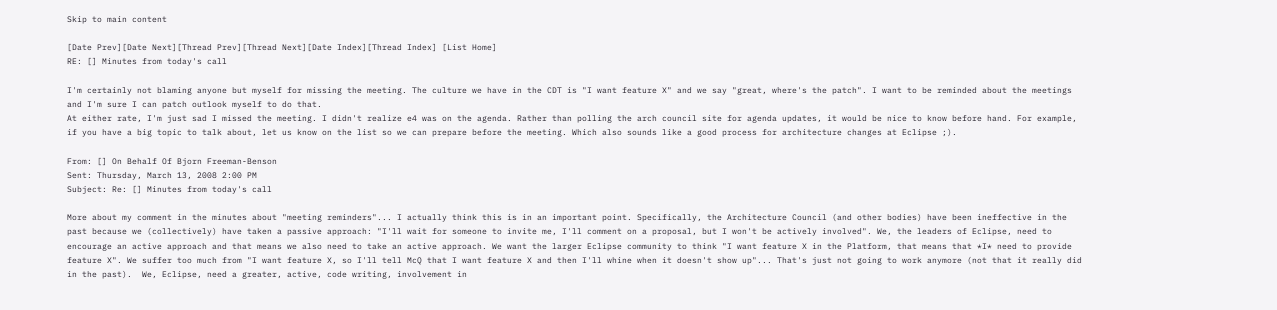Skip to main content

[Date Prev][Date Next][Thread Prev][Thread Next][Date Index][Thread Index] [List Home]
RE: [] Minutes from today's call

I'm certainly not blaming anyone but myself for missing the meeting. The culture we have in the CDT is "I want feature X" and we say "great, where's the patch". I want to be reminded about the meetings and I'm sure I can patch outlook myself to do that.
At either rate, I'm just sad I missed the meeting. I didn't realize e4 was on the agenda. Rather than polling the arch council site for agenda updates, it would be nice to know before hand. For example, if you have a big topic to talk about, let us know on the list so we can prepare before the meeting. Which also sounds like a good process for architecture changes at Eclipse ;).

From: [] On Behalf Of Bjorn Freeman-Benson
Sent: Thursday, March 13, 2008 2:00 PM
Subject: Re: [] Minutes from today's call

More about my comment in the minutes about "meeting reminders"... I actually think this is in an important point. Specifically, the Architecture Council (and other bodies) have been ineffective in the past because we (collectively) have taken a passive approach: "I'll wait for someone to invite me, I'll comment on a proposal, but I won't be actively involved". We, the leaders of Eclipse, need to encourage an active approach and that means we also need to take an active approach. We want the larger Eclipse community to think "I want feature X in the Platform, that means that *I* need to provide feature X". We suffer too much from "I want feature X, so I'll tell McQ that I want feature X and then I'll whine when it doesn't show up"... That's just not going to work anymore (not that it really did in the past).  We, Eclipse, need a greater, active, code writing, involvement in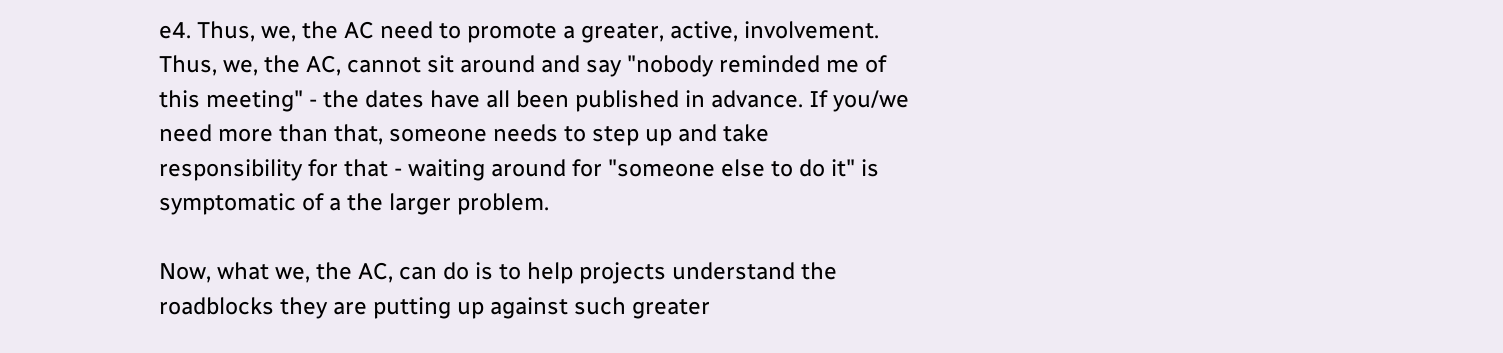e4. Thus, we, the AC need to promote a greater, active, involvement. Thus, we, the AC, cannot sit around and say "nobody reminded me of this meeting" - the dates have all been published in advance. If you/we need more than that, someone needs to step up and take responsibility for that - waiting around for "someone else to do it" is symptomatic of a the larger problem.

Now, what we, the AC, can do is to help projects understand the roadblocks they are putting up against such greater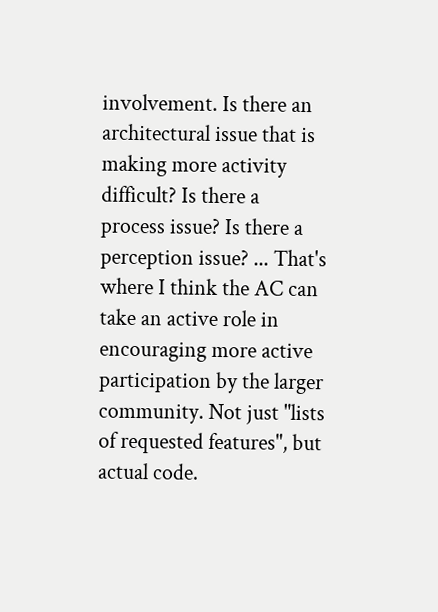involvement. Is there an architectural issue that is making more activity difficult? Is there a process issue? Is there a perception issue? ... That's where I think the AC can take an active role in encouraging more active participation by the larger community. Not just "lists of requested features", but actual code.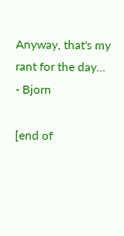Anyway, that's my rant for the day...
- Bjorn

[end of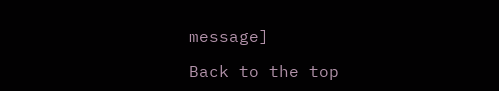message]

Back to the top